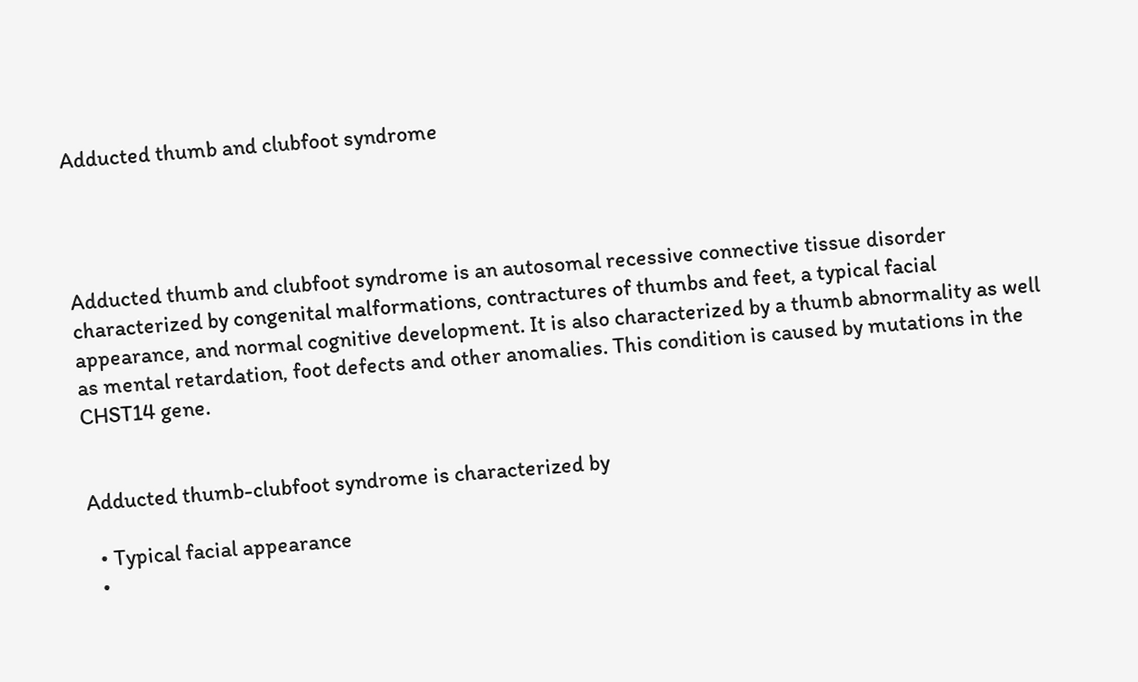Adducted thumb and clubfoot syndrome




Adducted thumb and clubfoot syndrome is an autosomal recessive connective tissue disorder characterized by congenital malformations, contractures of thumbs and feet, a typical facial appearance, and normal cognitive development. It is also characterized by a thumb abnormality as well as mental retardation, foot defects and other anomalies. This condition is caused by mutations in the CHST14 gene.


Adducted thumb-clubfoot syndrome is characterized by

  • Typical facial appearance
  •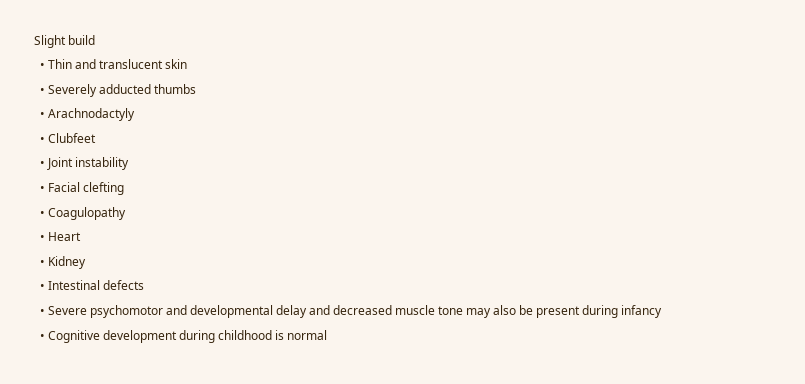Slight build
  • Thin and translucent skin
  • Severely adducted thumbs
  • Arachnodactyly
  • Clubfeet
  • Joint instability
  • Facial clefting
  • Coagulopathy
  • Heart
  • Kidney
  • Intestinal defects
  • Severe psychomotor and developmental delay and decreased muscle tone may also be present during infancy
  • Cognitive development during childhood is normal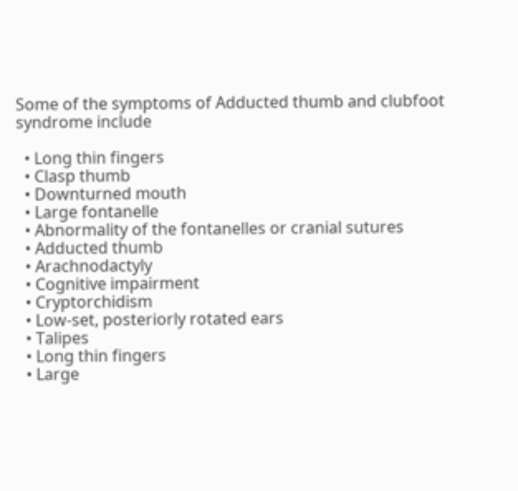Some of the symptoms of Adducted thumb and clubfoot syndrome include

  • Long thin fingers
  • Clasp thumb
  • Downturned mouth
  • Large fontanelle
  • Abnormality of the fontanelles or cranial sutures
  • Adducted thumb
  • Arachnodactyly
  • Cognitive impairment
  • Cryptorchidism
  • Low-set, posteriorly rotated ears
  • Talipes
  • Long thin fingers
  • Large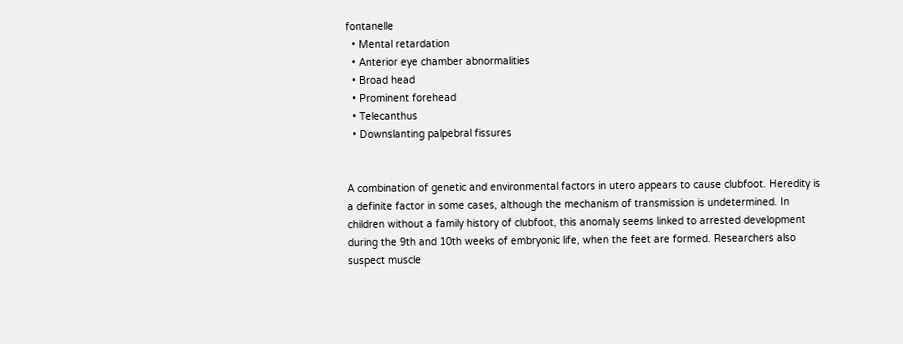fontanelle
  • Mental retardation
  • Anterior eye chamber abnormalities
  • Broad head
  • Prominent forehead
  • Telecanthus
  • Downslanting palpebral fissures


A combination of genetic and environmental factors in utero appears to cause clubfoot. Heredity is a definite factor in some cases, although the mechanism of transmission is undetermined. In children without a family history of clubfoot, this anomaly seems linked to arrested development during the 9th and 10th weeks of embryonic life, when the feet are formed. Researchers also suspect muscle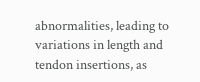abnormalities, leading to variations in length and tendon insertions, as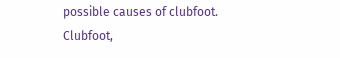possible causes of clubfoot. Clubfoot,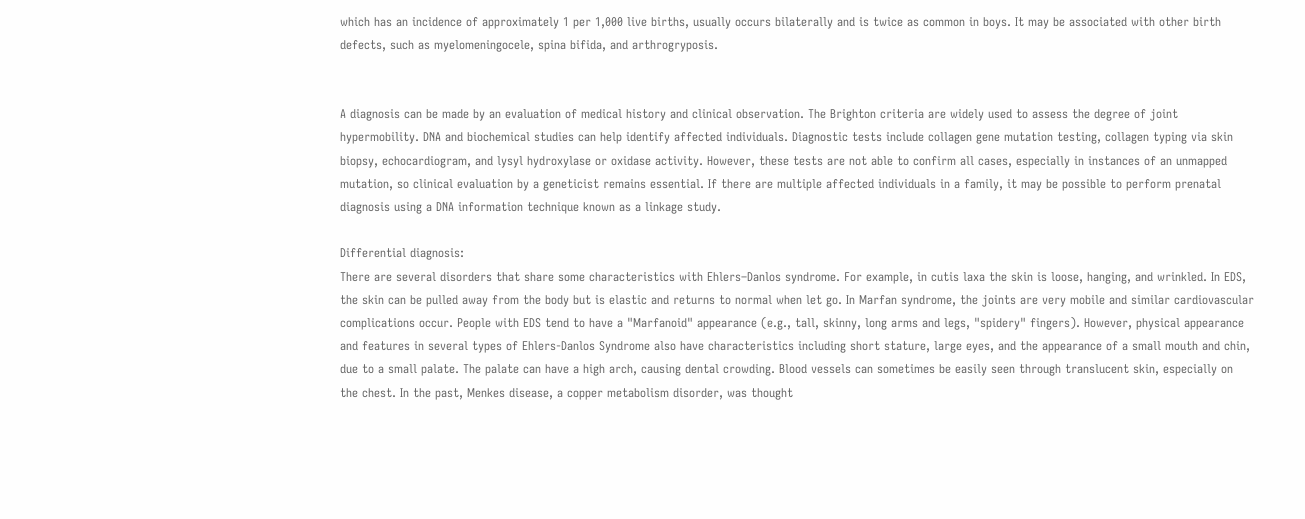which has an incidence of approximately 1 per 1,000 live births, usually occurs bilaterally and is twice as common in boys. It may be associated with other birth defects, such as myelomeningocele, spina bifida, and arthrogryposis.


A diagnosis can be made by an evaluation of medical history and clinical observation. The Brighton criteria are widely used to assess the degree of joint hypermobility. DNA and biochemical studies can help identify affected individuals. Diagnostic tests include collagen gene mutation testing, collagen typing via skin biopsy, echocardiogram, and lysyl hydroxylase or oxidase activity. However, these tests are not able to confirm all cases, especially in instances of an unmapped mutation, so clinical evaluation by a geneticist remains essential. If there are multiple affected individuals in a family, it may be possible to perform prenatal diagnosis using a DNA information technique known as a linkage study.

Differential diagnosis:
There are several disorders that share some characteristics with Ehlers–Danlos syndrome. For example, in cutis laxa the skin is loose, hanging, and wrinkled. In EDS, the skin can be pulled away from the body but is elastic and returns to normal when let go. In Marfan syndrome, the joints are very mobile and similar cardiovascular complications occur. People with EDS tend to have a "Marfanoid" appearance (e.g., tall, skinny, long arms and legs, "spidery" fingers). However, physical appearance and features in several types of Ehlers-Danlos Syndrome also have characteristics including short stature, large eyes, and the appearance of a small mouth and chin, due to a small palate. The palate can have a high arch, causing dental crowding. Blood vessels can sometimes be easily seen through translucent skin, especially on the chest. In the past, Menkes disease, a copper metabolism disorder, was thought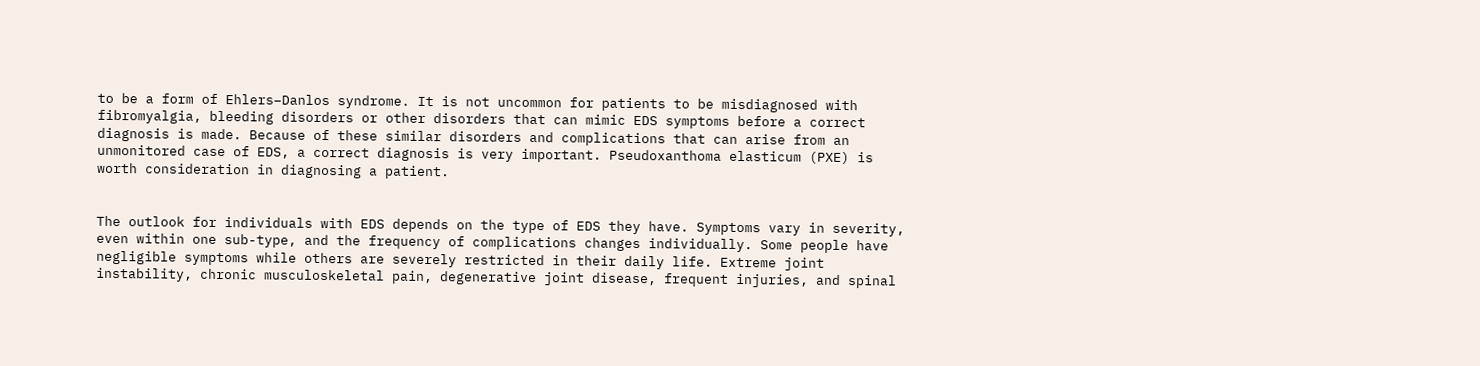to be a form of Ehlers–Danlos syndrome. It is not uncommon for patients to be misdiagnosed with fibromyalgia, bleeding disorders or other disorders that can mimic EDS symptoms before a correct diagnosis is made. Because of these similar disorders and complications that can arise from an unmonitored case of EDS, a correct diagnosis is very important. Pseudoxanthoma elasticum (PXE) is worth consideration in diagnosing a patient.


The outlook for individuals with EDS depends on the type of EDS they have. Symptoms vary in severity, even within one sub-type, and the frequency of complications changes individually. Some people have negligible symptoms while others are severely restricted in their daily life. Extreme joint instability, chronic musculoskeletal pain, degenerative joint disease, frequent injuries, and spinal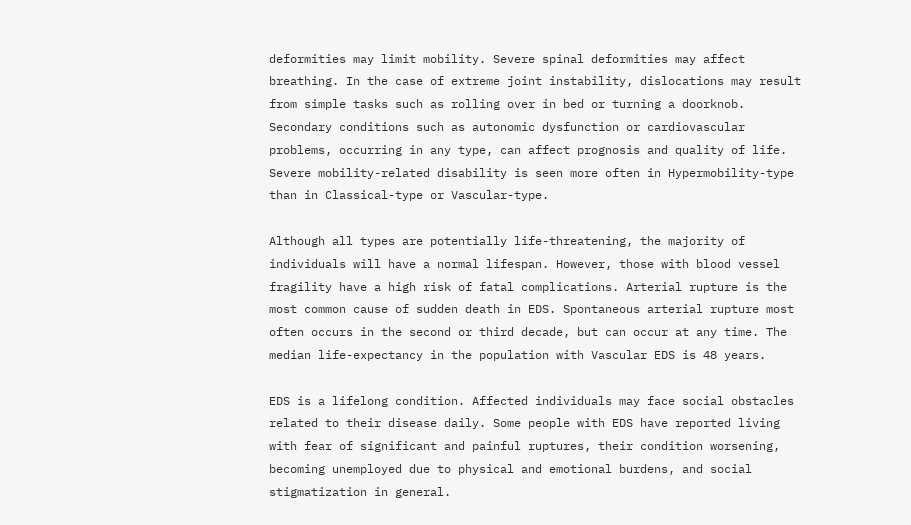deformities may limit mobility. Severe spinal deformities may affect breathing. In the case of extreme joint instability, dislocations may result from simple tasks such as rolling over in bed or turning a doorknob. Secondary conditions such as autonomic dysfunction or cardiovascular problems, occurring in any type, can affect prognosis and quality of life. Severe mobility-related disability is seen more often in Hypermobility-type than in Classical-type or Vascular-type.

Although all types are potentially life-threatening, the majority of individuals will have a normal lifespan. However, those with blood vessel fragility have a high risk of fatal complications. Arterial rupture is the most common cause of sudden death in EDS. Spontaneous arterial rupture most often occurs in the second or third decade, but can occur at any time. The median life-expectancy in the population with Vascular EDS is 48 years.

EDS is a lifelong condition. Affected individuals may face social obstacles related to their disease daily. Some people with EDS have reported living with fear of significant and painful ruptures, their condition worsening, becoming unemployed due to physical and emotional burdens, and social stigmatization in general.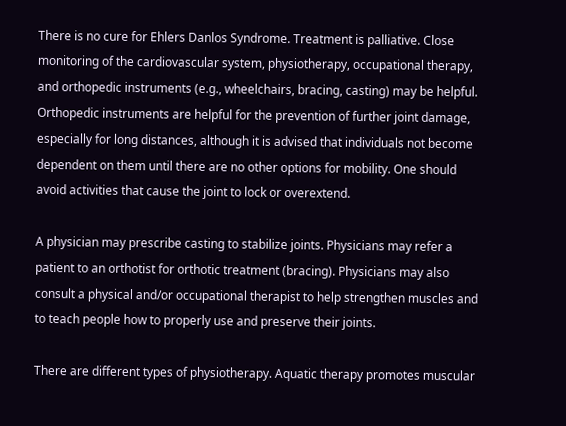There is no cure for Ehlers Danlos Syndrome. Treatment is palliative. Close monitoring of the cardiovascular system, physiotherapy, occupational therapy, and orthopedic instruments (e.g., wheelchairs, bracing, casting) may be helpful. Orthopedic instruments are helpful for the prevention of further joint damage, especially for long distances, although it is advised that individuals not become dependent on them until there are no other options for mobility. One should avoid activities that cause the joint to lock or overextend.

A physician may prescribe casting to stabilize joints. Physicians may refer a patient to an orthotist for orthotic treatment (bracing). Physicians may also consult a physical and/or occupational therapist to help strengthen muscles and to teach people how to properly use and preserve their joints.

There are different types of physiotherapy. Aquatic therapy promotes muscular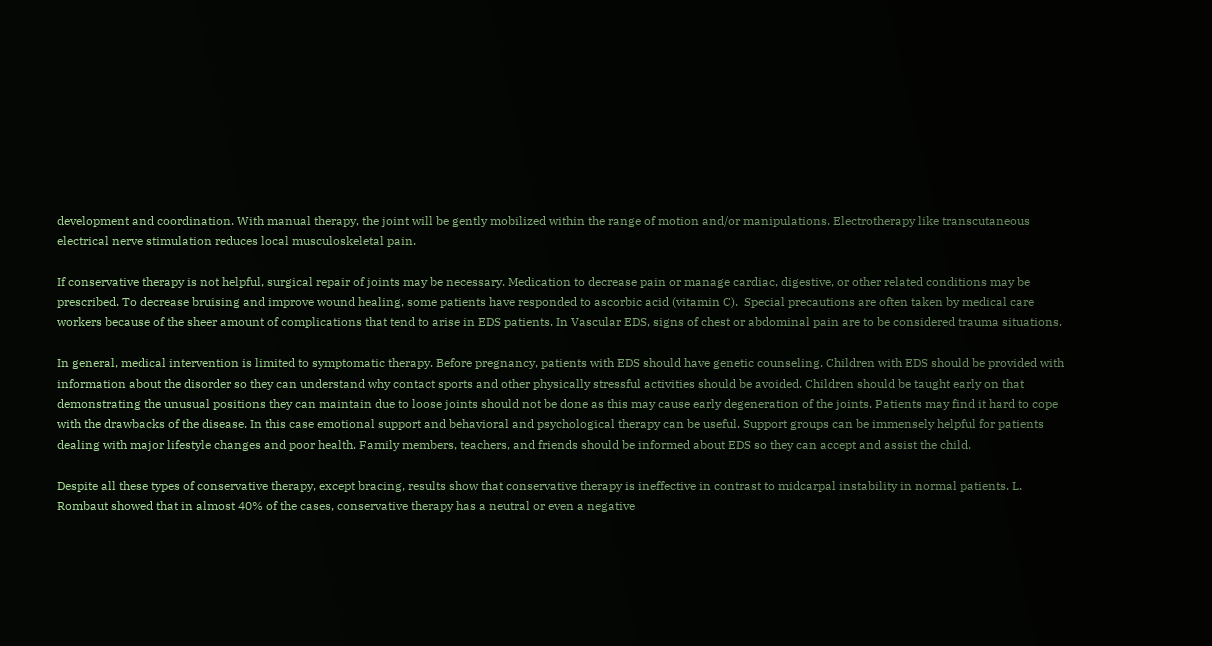development and coordination. With manual therapy, the joint will be gently mobilized within the range of motion and/or manipulations. Electrotherapy like transcutaneous electrical nerve stimulation reduces local musculoskeletal pain.

If conservative therapy is not helpful, surgical repair of joints may be necessary. Medication to decrease pain or manage cardiac, digestive, or other related conditions may be prescribed. To decrease bruising and improve wound healing, some patients have responded to ascorbic acid (vitamin C).  Special precautions are often taken by medical care workers because of the sheer amount of complications that tend to arise in EDS patients. In Vascular EDS, signs of chest or abdominal pain are to be considered trauma situations.

In general, medical intervention is limited to symptomatic therapy. Before pregnancy, patients with EDS should have genetic counseling. Children with EDS should be provided with information about the disorder so they can understand why contact sports and other physically stressful activities should be avoided. Children should be taught early on that demonstrating the unusual positions they can maintain due to loose joints should not be done as this may cause early degeneration of the joints. Patients may find it hard to cope with the drawbacks of the disease. In this case emotional support and behavioral and psychological therapy can be useful. Support groups can be immensely helpful for patients dealing with major lifestyle changes and poor health. Family members, teachers, and friends should be informed about EDS so they can accept and assist the child.

Despite all these types of conservative therapy, except bracing, results show that conservative therapy is ineffective in contrast to midcarpal instability in normal patients. L. Rombaut showed that in almost 40% of the cases, conservative therapy has a neutral or even a negative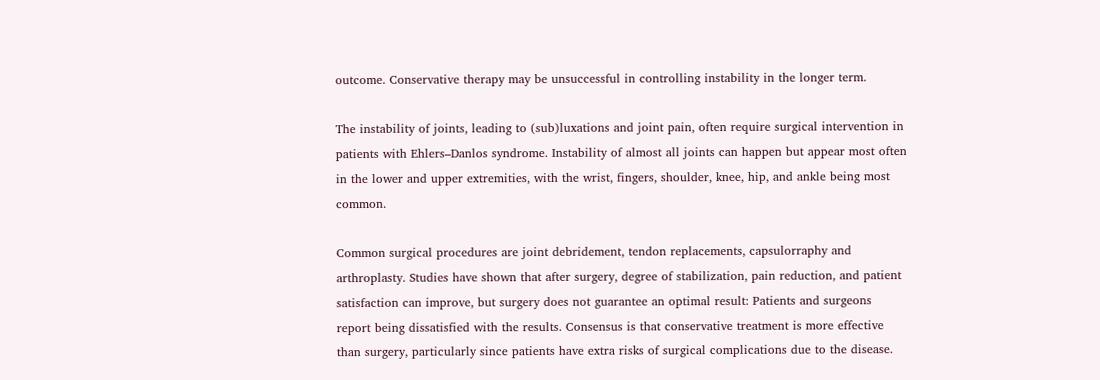outcome. Conservative therapy may be unsuccessful in controlling instability in the longer term.

The instability of joints, leading to (sub)luxations and joint pain, often require surgical intervention in patients with Ehlers–Danlos syndrome. Instability of almost all joints can happen but appear most often in the lower and upper extremities, with the wrist, fingers, shoulder, knee, hip, and ankle being most common.

Common surgical procedures are joint debridement, tendon replacements, capsulorraphy and arthroplasty. Studies have shown that after surgery, degree of stabilization, pain reduction, and patient satisfaction can improve, but surgery does not guarantee an optimal result: Patients and surgeons report being dissatisfied with the results. Consensus is that conservative treatment is more effective than surgery, particularly since patients have extra risks of surgical complications due to the disease.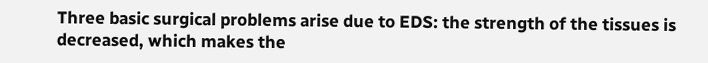Three basic surgical problems arise due to EDS: the strength of the tissues is decreased, which makes the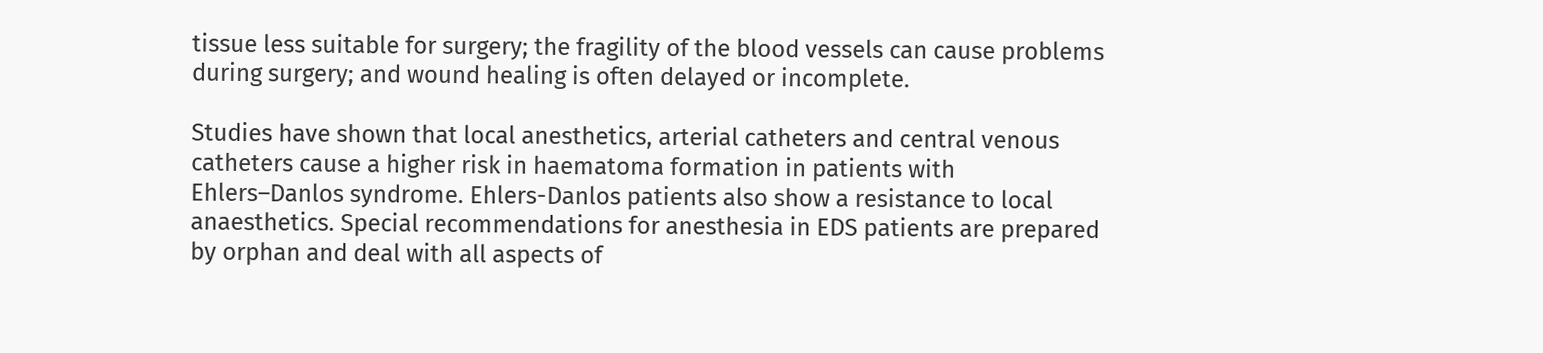tissue less suitable for surgery; the fragility of the blood vessels can cause problems during surgery; and wound healing is often delayed or incomplete.

Studies have shown that local anesthetics, arterial catheters and central venous catheters cause a higher risk in haematoma formation in patients with Ehlers–Danlos syndrome. Ehlers-Danlos patients also show a resistance to local anaesthetics. Special recommendations for anesthesia in EDS patients are prepared by orphan and deal with all aspects of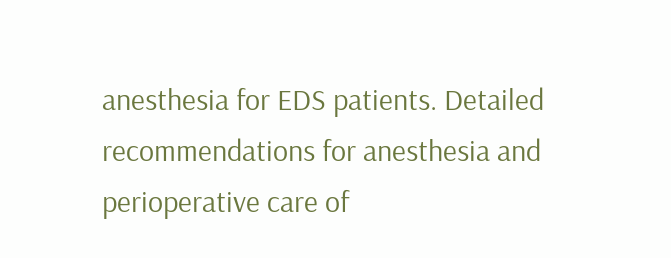anesthesia for EDS patients. Detailed recommendations for anesthesia and perioperative care of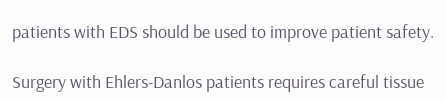patients with EDS should be used to improve patient safety.

Surgery with Ehlers-Danlos patients requires careful tissue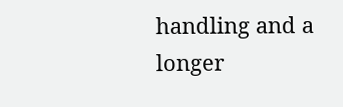handling and a longer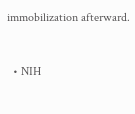immobilization afterward.


  • NIH